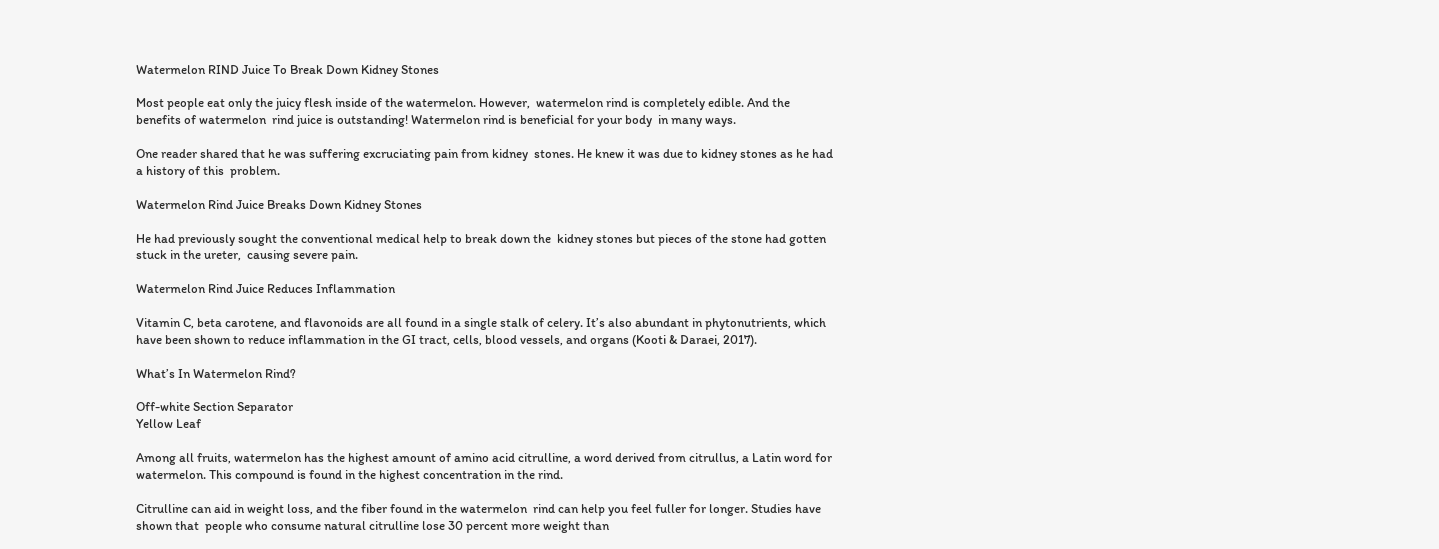Watermelon RIND Juice To Break Down Kidney Stones

Most people eat only the juicy flesh inside of the watermelon. However,  watermelon rind is completely edible. And the benefits of watermelon  rind juice is outstanding! Watermelon rind is beneficial for your body  in many ways.

One reader shared that he was suffering excruciating pain from kidney  stones. He knew it was due to kidney stones as he had a history of this  problem.

Watermelon Rind Juice Breaks Down Kidney Stones

He had previously sought the conventional medical help to break down the  kidney stones but pieces of the stone had gotten stuck in the ureter,  causing severe pain.

Watermelon Rind Juice Reduces Inflammation

Vitamin C, beta carotene, and flavonoids are all found in a single stalk of celery. It’s also abundant in phytonutrients, which have been shown to reduce inflammation in the GI tract, cells, blood vessels, and organs (Kooti & Daraei, 2017).

What’s In Watermelon Rind?

Off-white Section Separator
Yellow Leaf

Among all fruits, watermelon has the highest amount of amino acid citrulline, a word derived from citrullus, a Latin word for watermelon. This compound is found in the highest concentration in the rind.

Citrulline can aid in weight loss, and the fiber found in the watermelon  rind can help you feel fuller for longer. Studies have shown that  people who consume natural citrulline lose 30 percent more weight than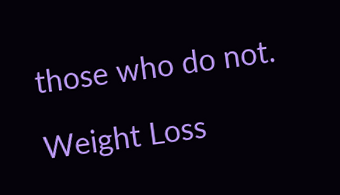those who do not.

Weight Loss